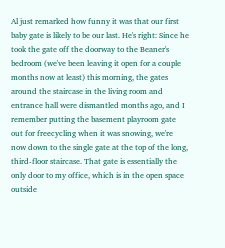Al just remarked how funny it was that our first baby gate is likely to be our last. He's right: Since he took the gate off the doorway to the Beaner's bedroom (we've been leaving it open for a couple months now at least) this morning, the gates around the staircase in the living room and entrance hall were dismantled months ago, and I remember putting the basement playroom gate out for freecycling when it was snowing, we're now down to the single gate at the top of the long, third-floor staircase. That gate is essentially the only door to my office, which is in the open space outside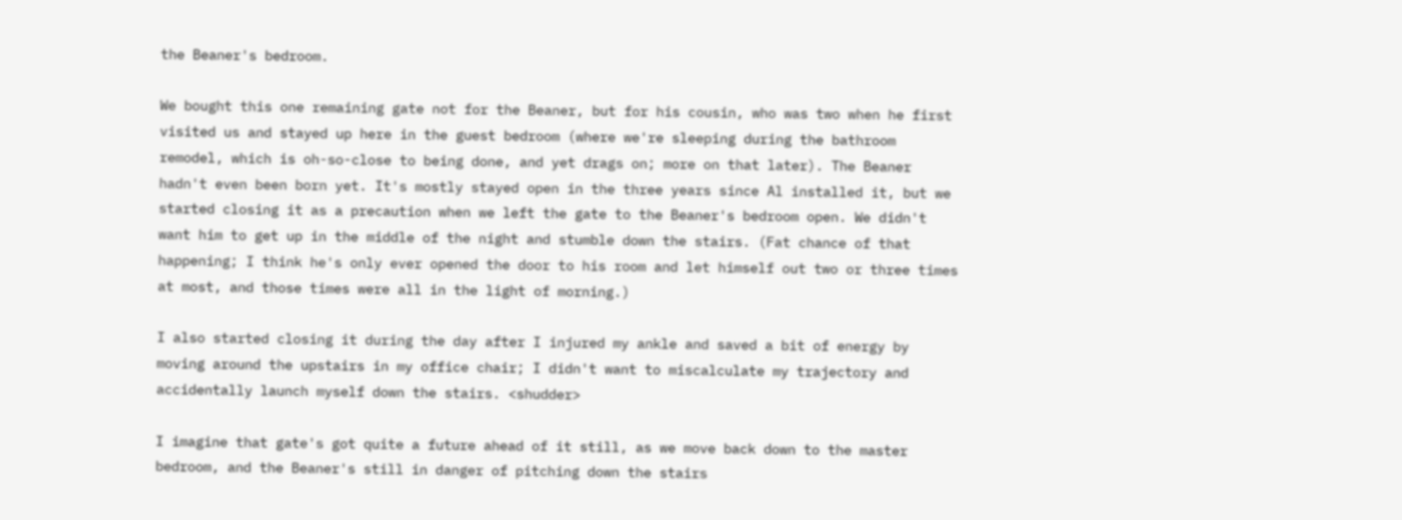the Beaner's bedroom.

We bought this one remaining gate not for the Beaner, but for his cousin, who was two when he first visited us and stayed up here in the guest bedroom (where we're sleeping during the bathroom remodel, which is oh-so-close to being done, and yet drags on; more on that later). The Beaner hadn't even been born yet. It's mostly stayed open in the three years since Al installed it, but we started closing it as a precaution when we left the gate to the Beaner's bedroom open. We didn't want him to get up in the middle of the night and stumble down the stairs. (Fat chance of that happening; I think he's only ever opened the door to his room and let himself out two or three times at most, and those times were all in the light of morning.)

I also started closing it during the day after I injured my ankle and saved a bit of energy by moving around the upstairs in my office chair; I didn't want to miscalculate my trajectory and accidentally launch myself down the stairs. <shudder>

I imagine that gate's got quite a future ahead of it still, as we move back down to the master bedroom, and the Beaner's still in danger of pitching down the stairs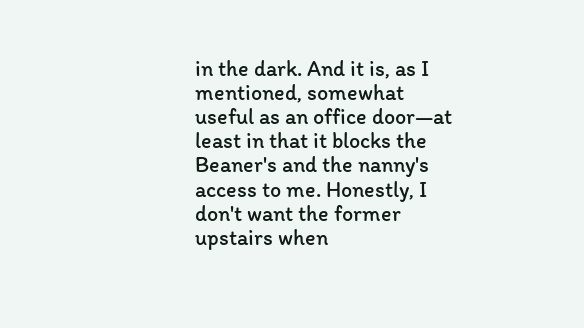in the dark. And it is, as I mentioned, somewhat useful as an office door—at least in that it blocks the Beaner's and the nanny's access to me. Honestly, I don't want the former upstairs when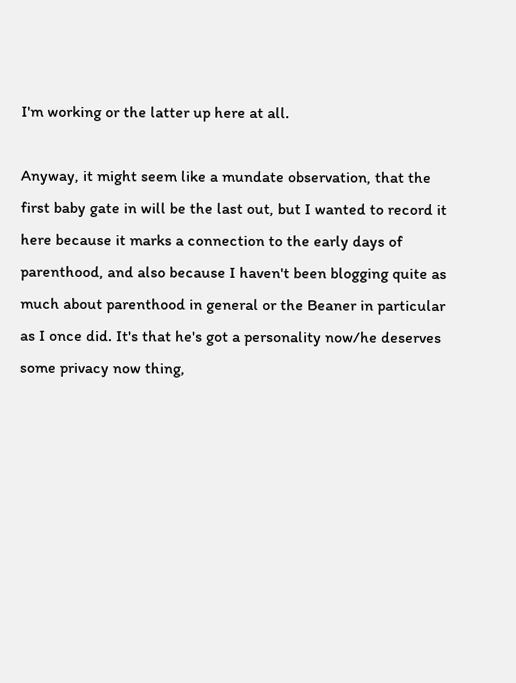I'm working or the latter up here at all.

Anyway, it might seem like a mundate observation, that the first baby gate in will be the last out, but I wanted to record it here because it marks a connection to the early days of parenthood, and also because I haven't been blogging quite as much about parenthood in general or the Beaner in particular as I once did. It's that he's got a personality now/he deserves some privacy now thing,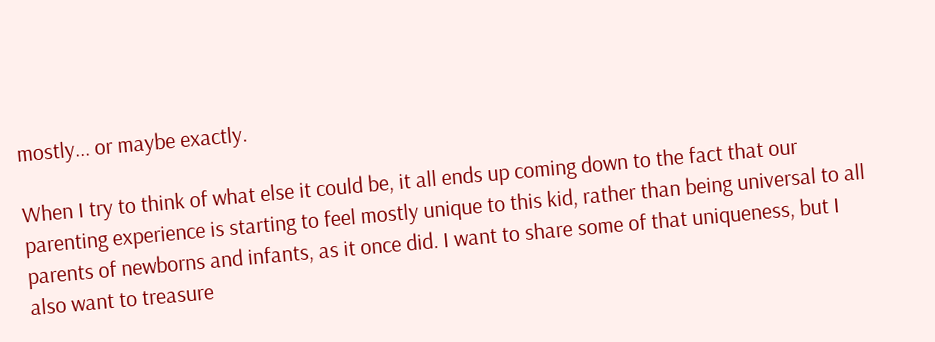mostly... or maybe exactly.

When I try to think of what else it could be, it all ends up coming down to the fact that our parenting experience is starting to feel mostly unique to this kid, rather than being universal to all parents of newborns and infants, as it once did. I want to share some of that uniqueness, but I also want to treasure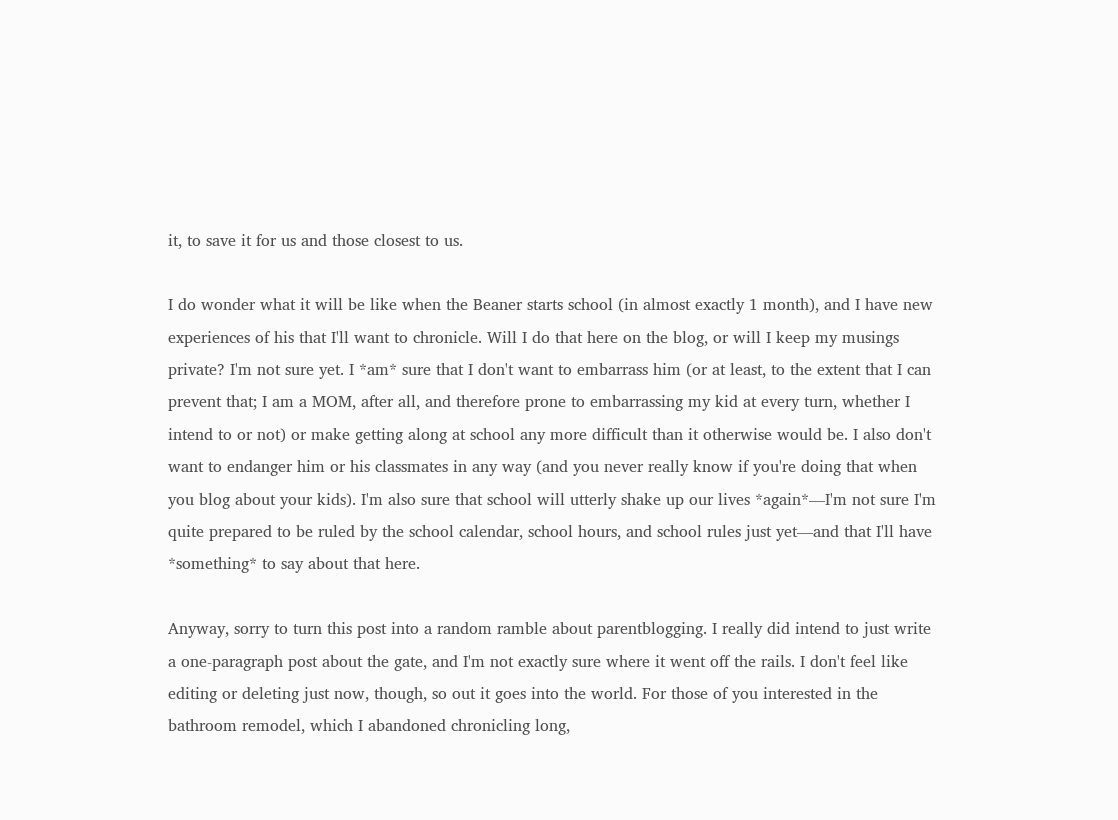it, to save it for us and those closest to us.

I do wonder what it will be like when the Beaner starts school (in almost exactly 1 month), and I have new experiences of his that I'll want to chronicle. Will I do that here on the blog, or will I keep my musings private? I'm not sure yet. I *am* sure that I don't want to embarrass him (or at least, to the extent that I can prevent that; I am a MOM, after all, and therefore prone to embarrassing my kid at every turn, whether I intend to or not) or make getting along at school any more difficult than it otherwise would be. I also don't want to endanger him or his classmates in any way (and you never really know if you're doing that when you blog about your kids). I'm also sure that school will utterly shake up our lives *again*—I'm not sure I'm quite prepared to be ruled by the school calendar, school hours, and school rules just yet—and that I'll have *something* to say about that here.

Anyway, sorry to turn this post into a random ramble about parentblogging. I really did intend to just write a one-paragraph post about the gate, and I'm not exactly sure where it went off the rails. I don't feel like editing or deleting just now, though, so out it goes into the world. For those of you interested in the bathroom remodel, which I abandoned chronicling long,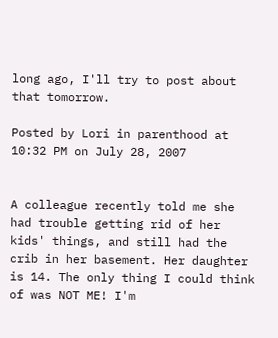long ago, I'll try to post about that tomorrow.

Posted by Lori in parenthood at 10:32 PM on July 28, 2007


A colleague recently told me she had trouble getting rid of her kids' things, and still had the crib in her basement. Her daughter is 14. The only thing I could think of was NOT ME! I'm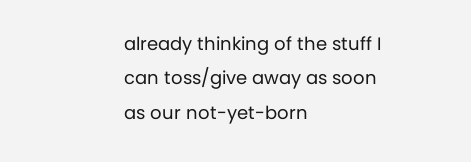already thinking of the stuff I can toss/give away as soon as our not-yet-born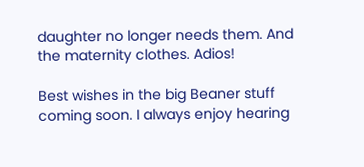daughter no longer needs them. And the maternity clothes. Adios!

Best wishes in the big Beaner stuff coming soon. I always enjoy hearing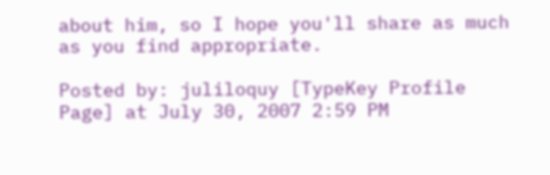about him, so I hope you'll share as much as you find appropriate.

Posted by: juliloquy [TypeKey Profile Page] at July 30, 2007 2:59 PM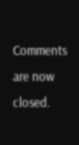Comments are now closed.